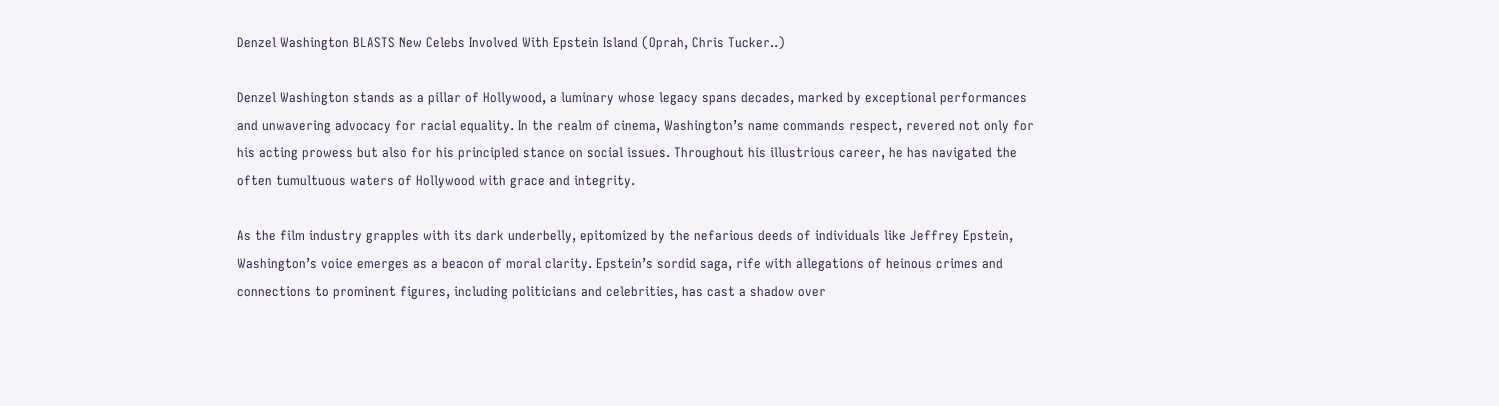Denzel Washington BLASTS New Celebs Involved With Epstein Island (Oprah, Chris Tucker..)

Denzel Washington stands as a pillar of Hollywood, a luminary whose legacy spans decades, marked by exceptional performances and unwavering advocacy for racial equality. In the realm of cinema, Washington’s name commands respect, revered not only for his acting prowess but also for his principled stance on social issues. Throughout his illustrious career, he has navigated the often tumultuous waters of Hollywood with grace and integrity.

As the film industry grapples with its dark underbelly, epitomized by the nefarious deeds of individuals like Jeffrey Epstein, Washington’s voice emerges as a beacon of moral clarity. Epstein’s sordid saga, rife with allegations of heinous crimes and connections to prominent figures, including politicians and celebrities, has cast a shadow over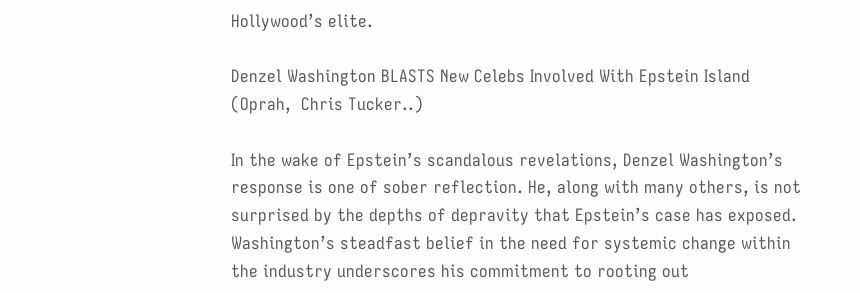Hollywood’s elite.

Denzel Washington BLASTS New Celebs Involved With Epstein Island (Oprah,  Chris Tucker..)

In the wake of Epstein’s scandalous revelations, Denzel Washington’s response is one of sober reflection. He, along with many others, is not surprised by the depths of depravity that Epstein’s case has exposed. Washington’s steadfast belief in the need for systemic change within the industry underscores his commitment to rooting out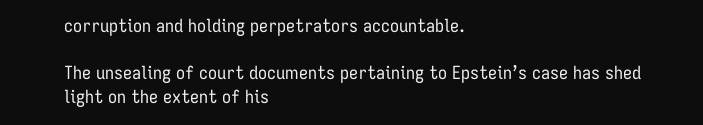corruption and holding perpetrators accountable.

The unsealing of court documents pertaining to Epstein’s case has shed light on the extent of his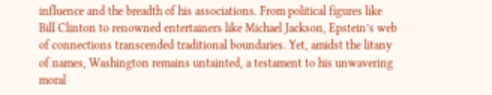influence and the breadth of his associations. From political figures like Bill Clinton to renowned entertainers like Michael Jackson, Epstein’s web of connections transcended traditional boundaries. Yet, amidst the litany of names, Washington remains untainted, a testament to his unwavering moral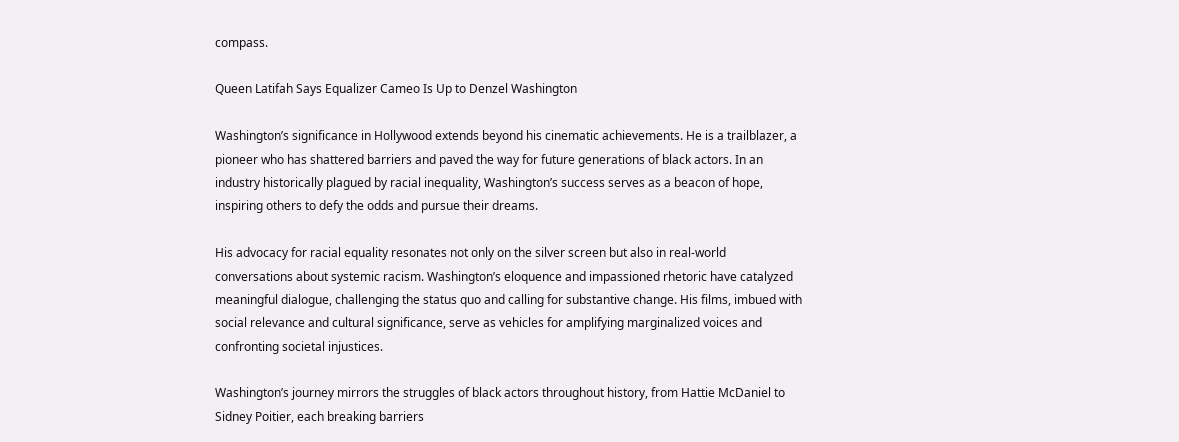compass.

Queen Latifah Says Equalizer Cameo Is Up to Denzel Washington

Washington’s significance in Hollywood extends beyond his cinematic achievements. He is a trailblazer, a pioneer who has shattered barriers and paved the way for future generations of black actors. In an industry historically plagued by racial inequality, Washington’s success serves as a beacon of hope, inspiring others to defy the odds and pursue their dreams.

His advocacy for racial equality resonates not only on the silver screen but also in real-world conversations about systemic racism. Washington’s eloquence and impassioned rhetoric have catalyzed meaningful dialogue, challenging the status quo and calling for substantive change. His films, imbued with social relevance and cultural significance, serve as vehicles for amplifying marginalized voices and confronting societal injustices.

Washington’s journey mirrors the struggles of black actors throughout history, from Hattie McDaniel to Sidney Poitier, each breaking barriers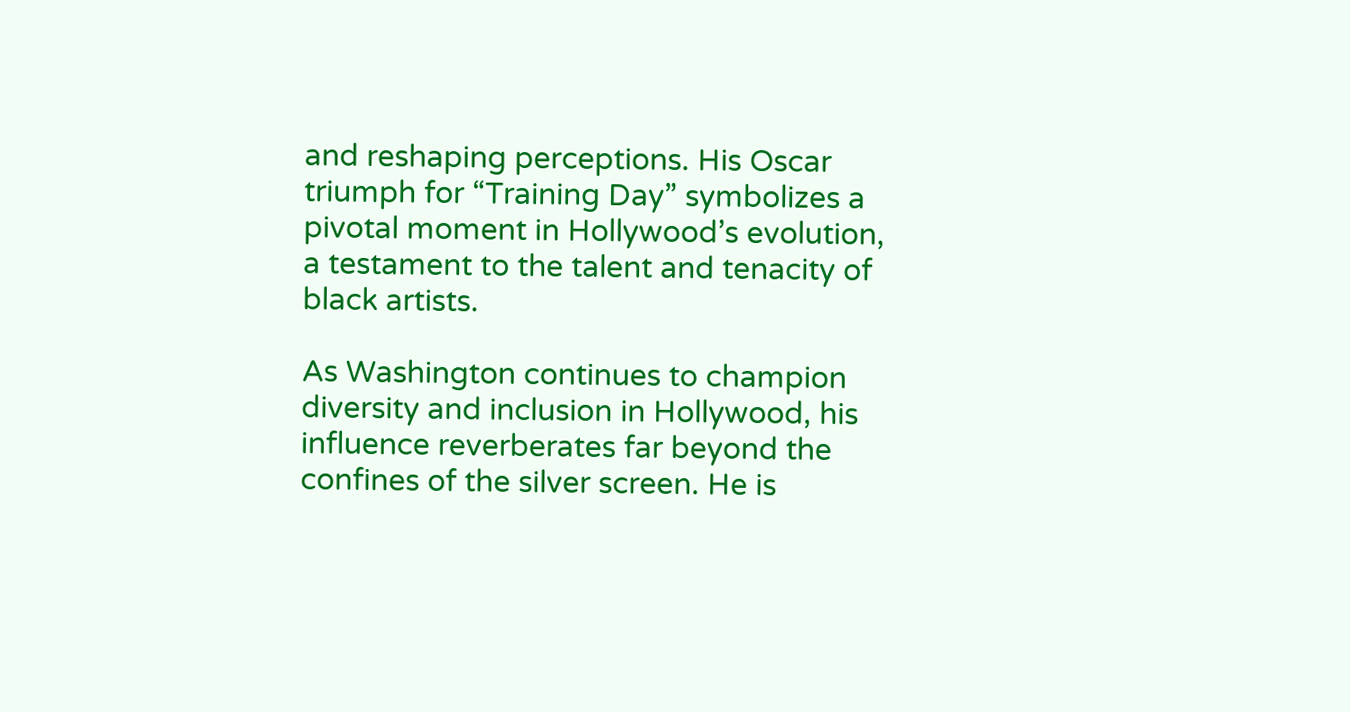and reshaping perceptions. His Oscar triumph for “Training Day” symbolizes a pivotal moment in Hollywood’s evolution, a testament to the talent and tenacity of black artists.

As Washington continues to champion diversity and inclusion in Hollywood, his influence reverberates far beyond the confines of the silver screen. He is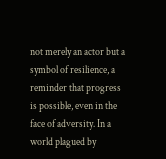not merely an actor but a symbol of resilience, a reminder that progress is possible, even in the face of adversity. In a world plagued by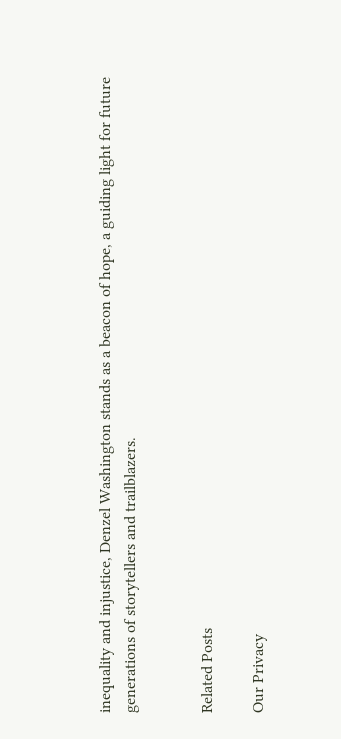inequality and injustice, Denzel Washington stands as a beacon of hope, a guiding light for future generations of storytellers and trailblazers.


Related Posts

Our Privacy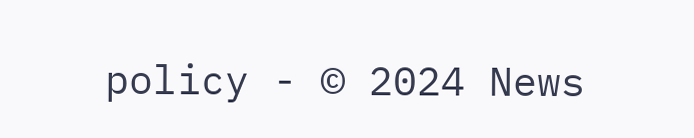policy - © 2024 News